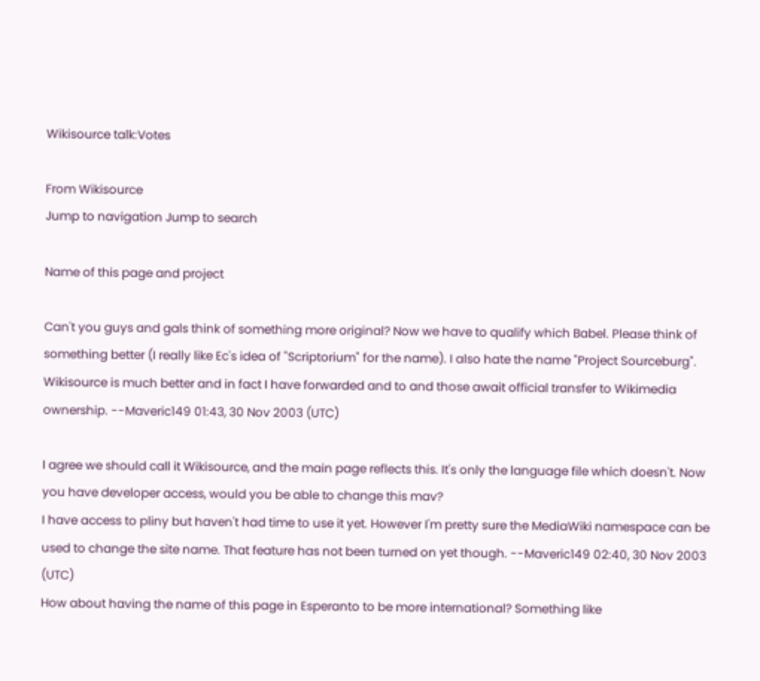Wikisource talk:Votes

From Wikisource
Jump to navigation Jump to search

Name of this page and project

Can't you guys and gals think of something more original? Now we have to qualify which Babel. Please think of something better (I really like Ec's idea of "Scriptorium" for the name). I also hate the name "Project Sourceburg". Wikisource is much better and in fact I have forwarded and to and those await official transfer to Wikimedia ownership. --Maveric149 01:43, 30 Nov 2003 (UTC)

I agree we should call it Wikisource, and the main page reflects this. It's only the language file which doesn't. Now you have developer access, would you be able to change this mav?
I have access to pliny but haven't had time to use it yet. However I'm pretty sure the MediaWiki namespace can be used to change the site name. That feature has not been turned on yet though. --Maveric149 02:40, 30 Nov 2003 (UTC)
How about having the name of this page in Esperanto to be more international? Something like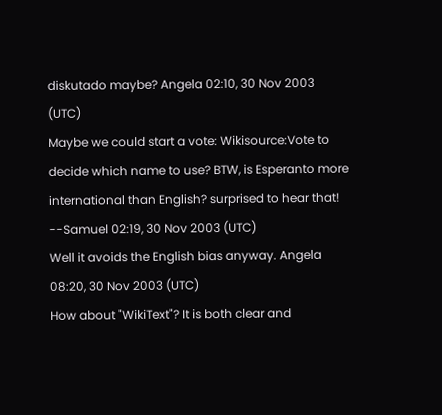diskutado maybe? Angela 02:10, 30 Nov 2003 (UTC)
Maybe we could start a vote: Wikisource:Vote to decide which name to use? BTW, is Esperanto more international than English? surprised to hear that! --Samuel 02:19, 30 Nov 2003 (UTC)
Well it avoids the English bias anyway. Angela 08:20, 30 Nov 2003 (UTC)
How about "WikiText"? It is both clear and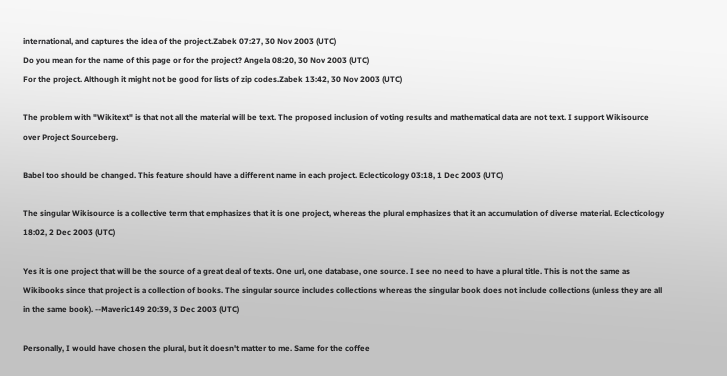international, and captures the idea of the project.Zabek 07:27, 30 Nov 2003 (UTC)
Do you mean for the name of this page or for the project? Angela 08:20, 30 Nov 2003 (UTC)
For the project. Although it might not be good for lists of zip codes.Zabek 13:42, 30 Nov 2003 (UTC)

The problem with "Wikitext" is that not all the material will be text. The proposed inclusion of voting results and mathematical data are not text. I support Wikisource over Project Sourceberg.

Babel too should be changed. This feature should have a different name in each project. Eclecticology 03:18, 1 Dec 2003 (UTC)

The singular Wikisource is a collective term that emphasizes that it is one project, whereas the plural emphasizes that it an accumulation of diverse material. Eclecticology 18:02, 2 Dec 2003 (UTC)

Yes it is one project that will be the source of a great deal of texts. One url, one database, one source. I see no need to have a plural title. This is not the same as Wikibooks since that project is a collection of books. The singular source includes collections whereas the singular book does not include collections (unless they are all in the same book). --Maveric149 20:39, 3 Dec 2003 (UTC)

Personally, I would have chosen the plural, but it doesn't matter to me. Same for the coffee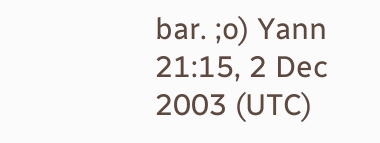bar. ;o) Yann 21:15, 2 Dec 2003 (UTC)